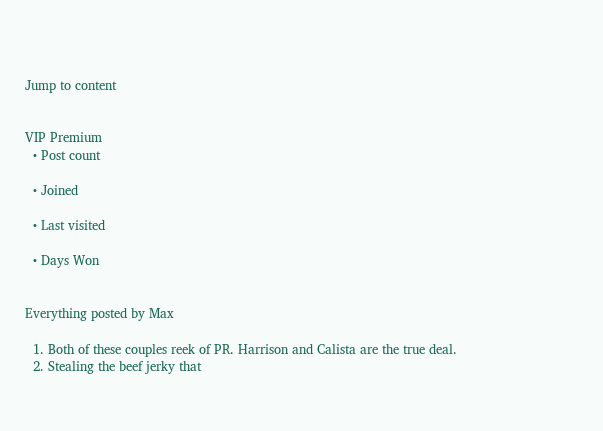Jump to content


VIP Premium
  • Post count

  • Joined

  • Last visited

  • Days Won


Everything posted by Max

  1. Both of these couples reek of PR. Harrison and Calista are the true deal.
  2. Stealing the beef jerky that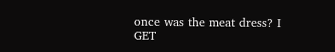once was the meat dress? I GET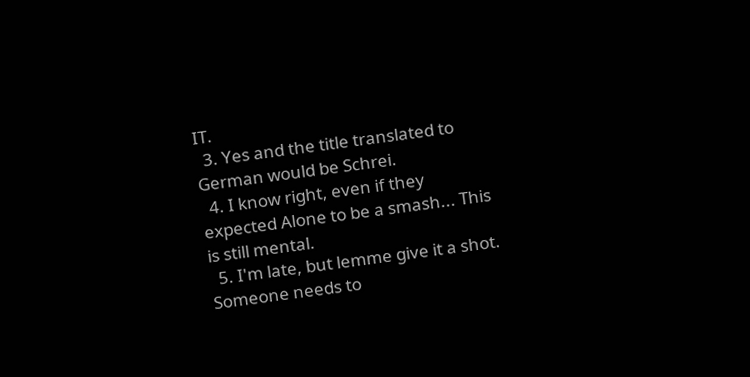IT.
  3. Yes and the title translated to German would be Schrei.
  4. I know right, even if they expected Alone to be a smash... This is still mental.
  5. I'm late, but lemme give it a shot. Someone needs to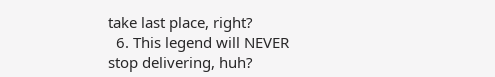take last place, right?
  6. This legend will NEVER stop delivering, huh?